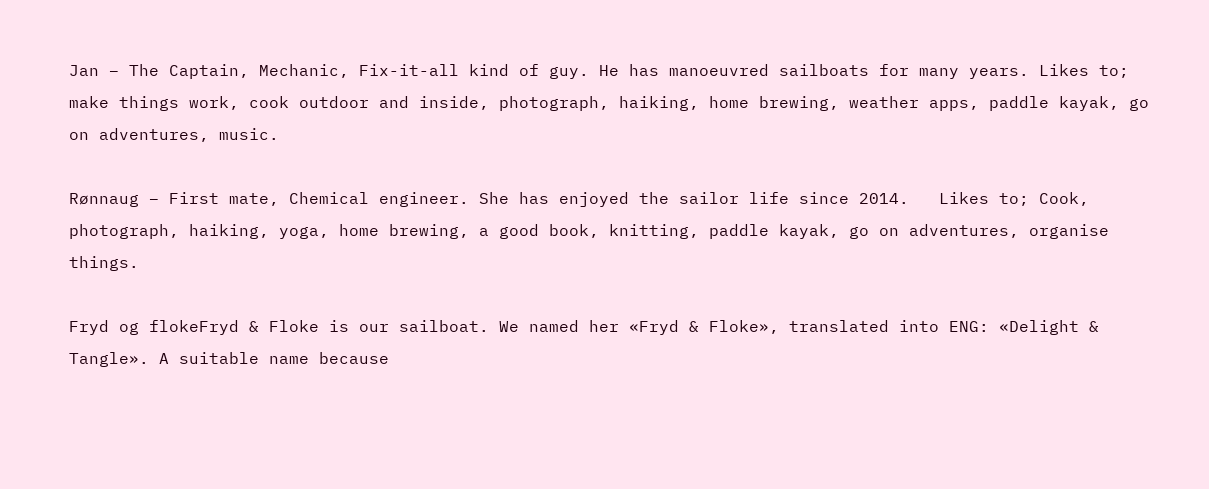Jan – The Captain, Mechanic, Fix-it-all kind of guy. He has manoeuvred sailboats for many years. Likes to; make things work, cook outdoor and inside, photograph, haiking, home brewing, weather apps, paddle kayak, go on adventures, music.

Rønnaug – First mate, Chemical engineer. She has enjoyed the sailor life since 2014.   Likes to; Cook, photograph, haiking, yoga, home brewing, a good book, knitting, paddle kayak, go on adventures, organise things.

Fryd og flokeFryd & Floke is our sailboat. We named her «Fryd & Floke», translated into ENG: «Delight & Tangle». A suitable name because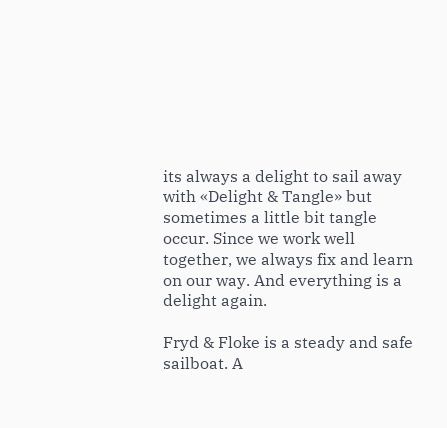its always a delight to sail away with «Delight & Tangle» but sometimes a little bit tangle occur. Since we work well together, we always fix and learn on our way. And everything is a delight again.

Fryd & Floke is a steady and safe sailboat. A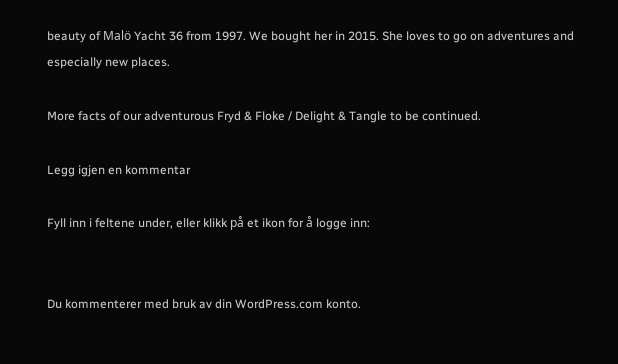beauty of Malö Yacht 36 from 1997. We bought her in 2015. She loves to go on adventures and especially new places.

More facts of our adventurous Fryd & Floke / Delight & Tangle to be continued.

Legg igjen en kommentar

Fyll inn i feltene under, eller klikk på et ikon for å logge inn:


Du kommenterer med bruk av din WordPress.com konto.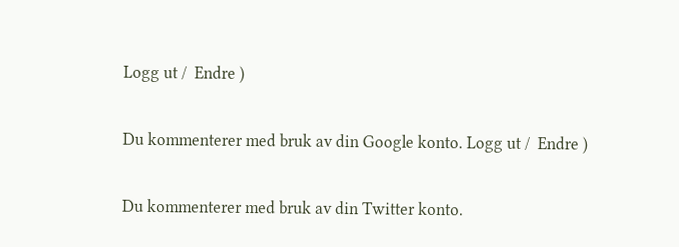Logg ut /  Endre )


Du kommenterer med bruk av din Google konto. Logg ut /  Endre )


Du kommenterer med bruk av din Twitter konto.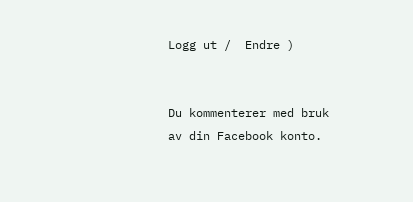Logg ut /  Endre )


Du kommenterer med bruk av din Facebook konto.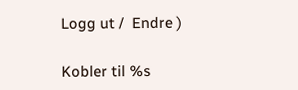Logg ut /  Endre )

Kobler til %s